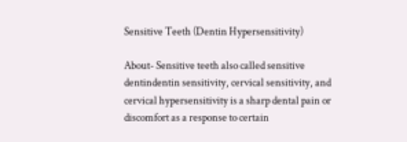Sensitive Teeth (Dentin Hypersensitivity)

About- Sensitive teeth also called sensitive dentindentin sensitivity, cervical sensitivity, and cervical hypersensitivity is a sharp dental pain or discomfort as a response to certain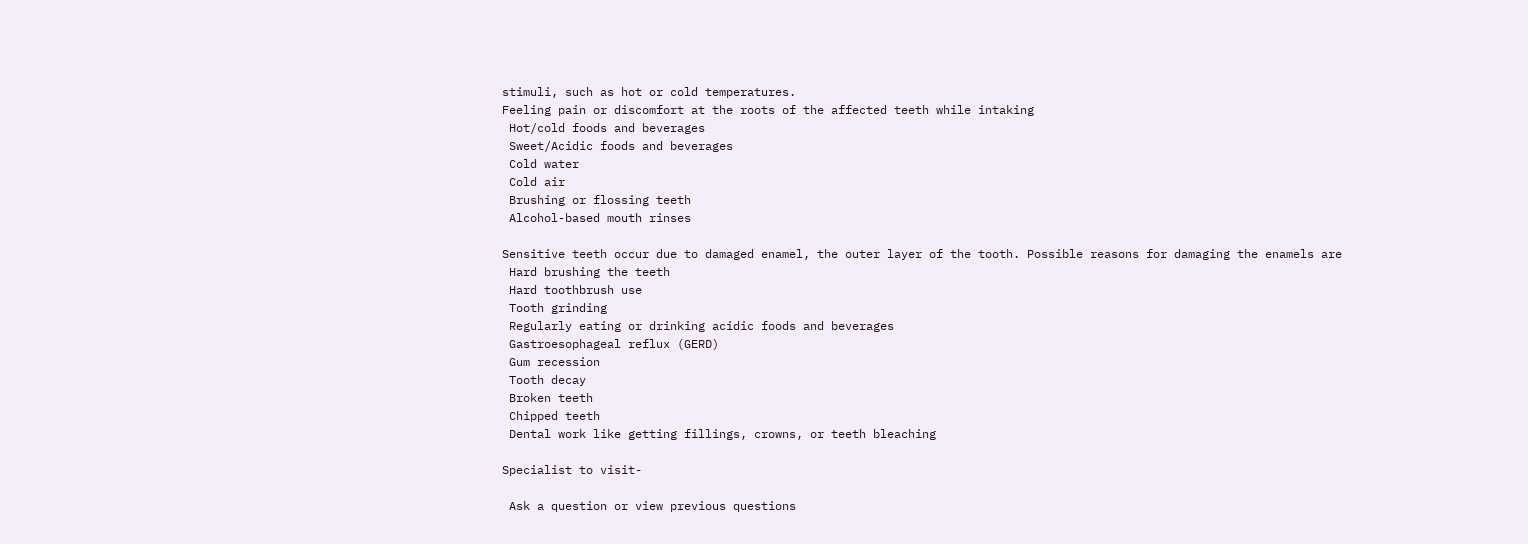stimuli, such as hot or cold temperatures.
Feeling pain or discomfort at the roots of the affected teeth while intaking
 Hot/cold foods and beverages
 Sweet/Acidic foods and beverages
 Cold water
 Cold air
 Brushing or flossing teeth
 Alcohol-based mouth rinses

Sensitive teeth occur due to damaged enamel, the outer layer of the tooth. Possible reasons for damaging the enamels are
 Hard brushing the teeth
 Hard toothbrush use
 Tooth grinding
 Regularly eating or drinking acidic foods and beverages
 Gastroesophageal reflux (GERD)
 Gum recession
 Tooth decay
 Broken teeth
 Chipped teeth
 Dental work like getting fillings, crowns, or teeth bleaching

Specialist to visit-

 Ask a question or view previous questions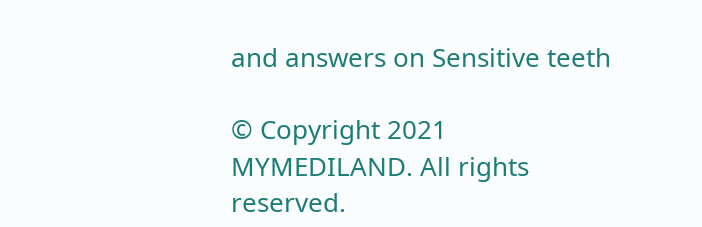and answers on Sensitive teeth

© Copyright 2021 MYMEDILAND. All rights reserved.